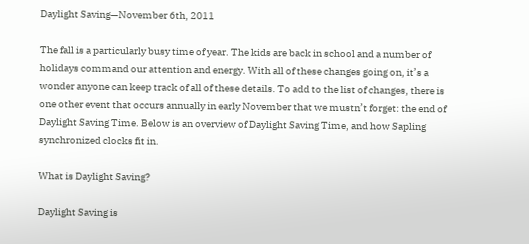Daylight Saving—November 6th, 2011

The fall is a particularly busy time of year. The kids are back in school and a number of holidays command our attention and energy. With all of these changes going on, it’s a wonder anyone can keep track of all of these details. To add to the list of changes, there is one other event that occurs annually in early November that we mustn’t forget: the end of Daylight Saving Time. Below is an overview of Daylight Saving Time, and how Sapling synchronized clocks fit in.

What is Daylight Saving?

Daylight Saving is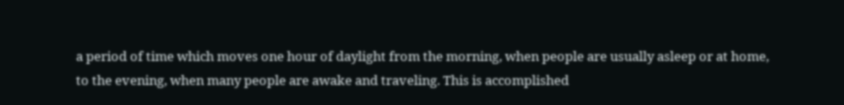a period of time which moves one hour of daylight from the morning, when people are usually asleep or at home, to the evening, when many people are awake and traveling. This is accomplished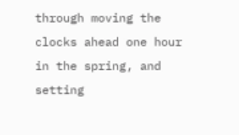through moving the clocks ahead one hour in the spring, and setting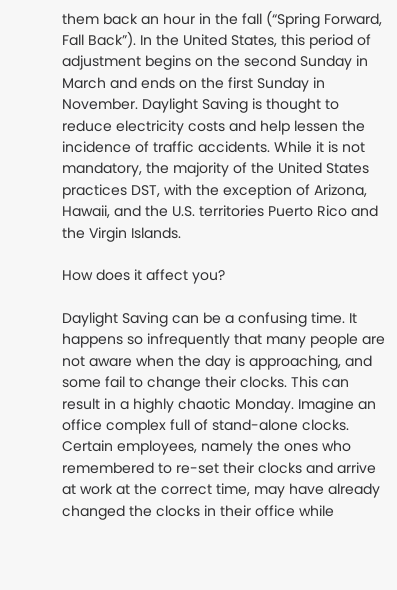them back an hour in the fall (“Spring Forward, Fall Back”). In the United States, this period of adjustment begins on the second Sunday in March and ends on the first Sunday in November. Daylight Saving is thought to reduce electricity costs and help lessen the incidence of traffic accidents. While it is not mandatory, the majority of the United States practices DST, with the exception of Arizona, Hawaii, and the U.S. territories Puerto Rico and the Virgin Islands.

How does it affect you?

Daylight Saving can be a confusing time. It happens so infrequently that many people are not aware when the day is approaching, and some fail to change their clocks. This can result in a highly chaotic Monday. Imagine an office complex full of stand-alone clocks. Certain employees, namely the ones who remembered to re-set their clocks and arrive at work at the correct time, may have already changed the clocks in their office while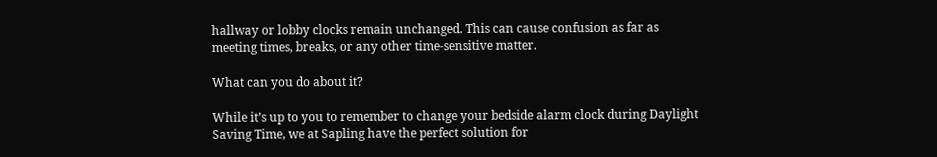hallway or lobby clocks remain unchanged. This can cause confusion as far as meeting times, breaks, or any other time-sensitive matter.

What can you do about it?

While it’s up to you to remember to change your bedside alarm clock during Daylight Saving Time, we at Sapling have the perfect solution for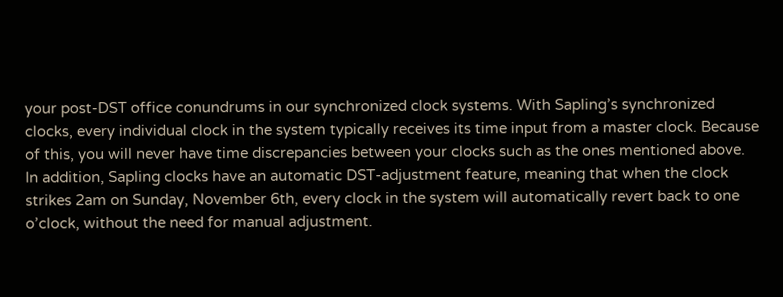your post-DST office conundrums in our synchronized clock systems. With Sapling’s synchronized clocks, every individual clock in the system typically receives its time input from a master clock. Because of this, you will never have time discrepancies between your clocks such as the ones mentioned above. In addition, Sapling clocks have an automatic DST-adjustment feature, meaning that when the clock strikes 2am on Sunday, November 6th, every clock in the system will automatically revert back to one o’clock, without the need for manual adjustment.